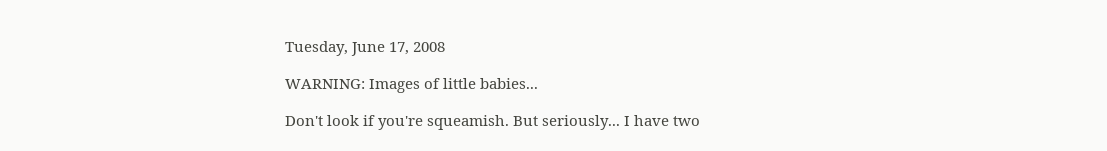Tuesday, June 17, 2008

WARNING: Images of little babies...

Don't look if you're squeamish. But seriously... I have two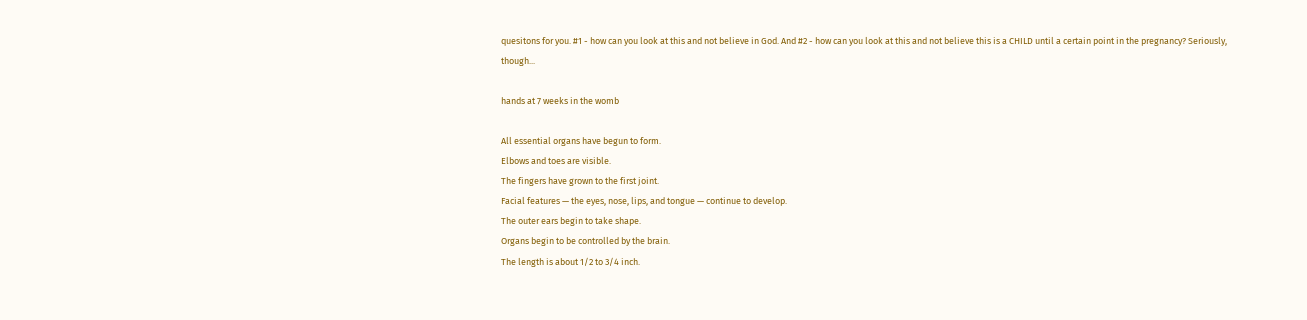quesitons for you. #1 - how can you look at this and not believe in God. And #2 - how can you look at this and not believe this is a CHILD until a certain point in the pregnancy? Seriously, though...

hands at 7 weeks in the womb

All essential organs have begun to form.
Elbows and toes are visible.
The fingers have grown to the first joint.
Facial features — the eyes, nose, lips, and tongue — continue to develop.
The outer ears begin to take shape.
Organs begin to be controlled by the brain.
The length is about 1/2 to 3/4 inch.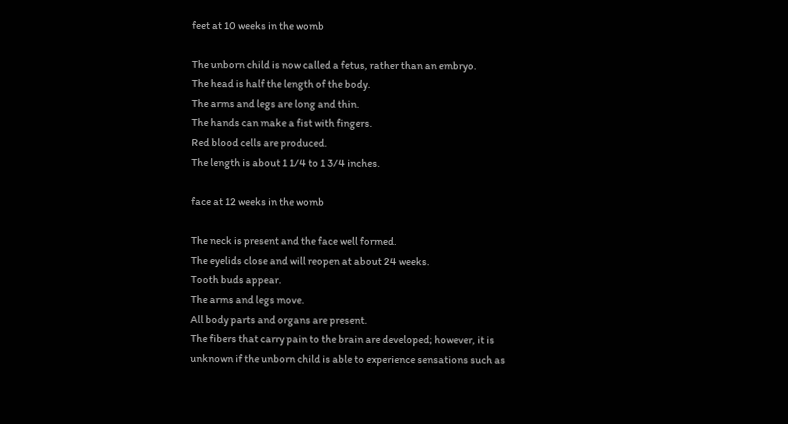feet at 10 weeks in the womb

The unborn child is now called a fetus, rather than an embryo.
The head is half the length of the body.
The arms and legs are long and thin.
The hands can make a fist with fingers.
Red blood cells are produced.
The length is about 1 1/4 to 1 3/4 inches.

face at 12 weeks in the womb

The neck is present and the face well formed.
The eyelids close and will reopen at about 24 weeks.
Tooth buds appear.
The arms and legs move.
All body parts and organs are present.
The fibers that carry pain to the brain are developed; however, it is unknown if the unborn child is able to experience sensations such as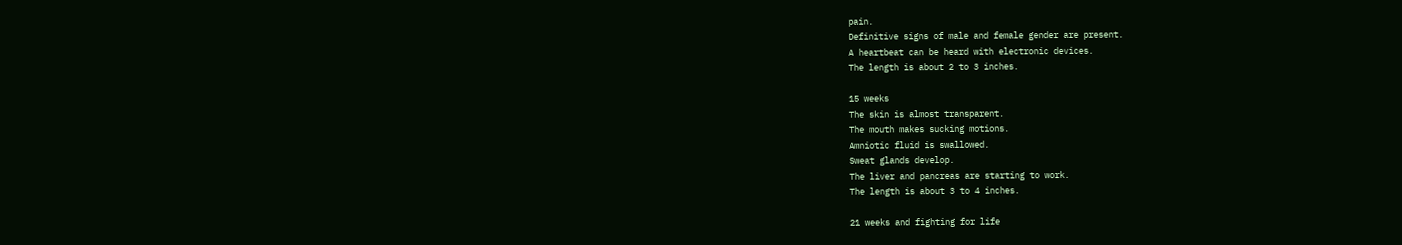pain.
Definitive signs of male and female gender are present.
A heartbeat can be heard with electronic devices.
The length is about 2 to 3 inches.

15 weeks
The skin is almost transparent.
The mouth makes sucking motions.
Amniotic fluid is swallowed.
Sweat glands develop.
The liver and pancreas are starting to work.
The length is about 3 to 4 inches.

21 weeks and fighting for life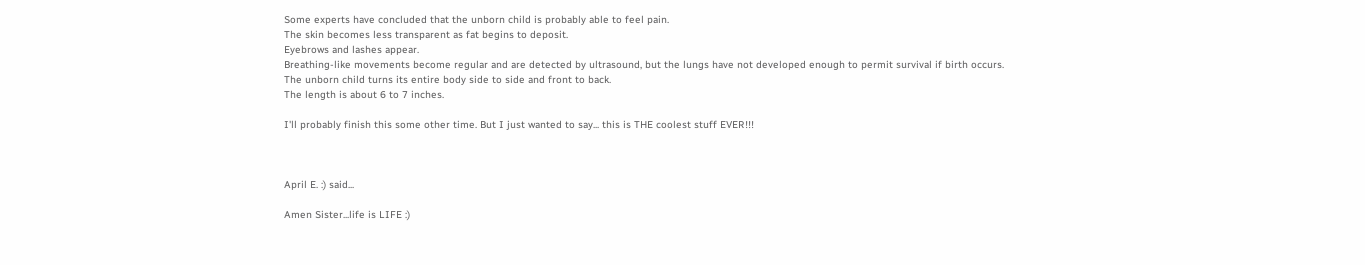Some experts have concluded that the unborn child is probably able to feel pain.
The skin becomes less transparent as fat begins to deposit.
Eyebrows and lashes appear.
Breathing-like movements become regular and are detected by ultrasound, but the lungs have not developed enough to permit survival if birth occurs.
The unborn child turns its entire body side to side and front to back.
The length is about 6 to 7 inches.

I'll probably finish this some other time. But I just wanted to say... this is THE coolest stuff EVER!!!



April E. :) said...

Amen Sister...life is LIFE :)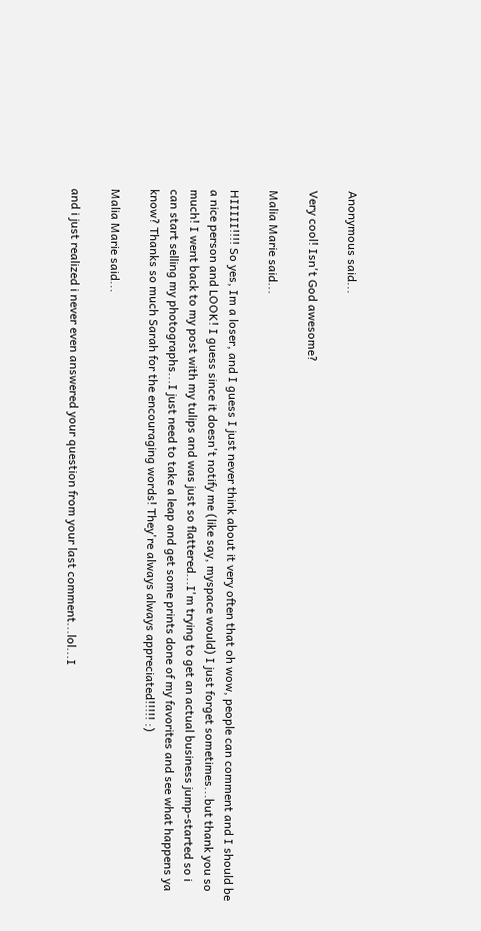Anonymous said...

Very cool! Isn't God awesome?

Malia Marie said...

HIIIII!!!! So yes, Im a loser, and I guess I just never think about it very often that oh wow, people can comment and I should be a nice person and LOOK! I guess since it doesn't notify me (like say, myspace would) I just forget sometimes...but thank you so much! I went back to my post with my tulips and was just so flattered...I'm trying to get an actual business jump-started so i can start selling my photographs...I just need to take a leap and get some prints done of my favorites and see what happens ya know? Thanks so much Sarah for the encouraging words! They're always always appreciated!!!!! :)

Malia Marie said...

and i just realized i never even answered your question from your last comment...lol...I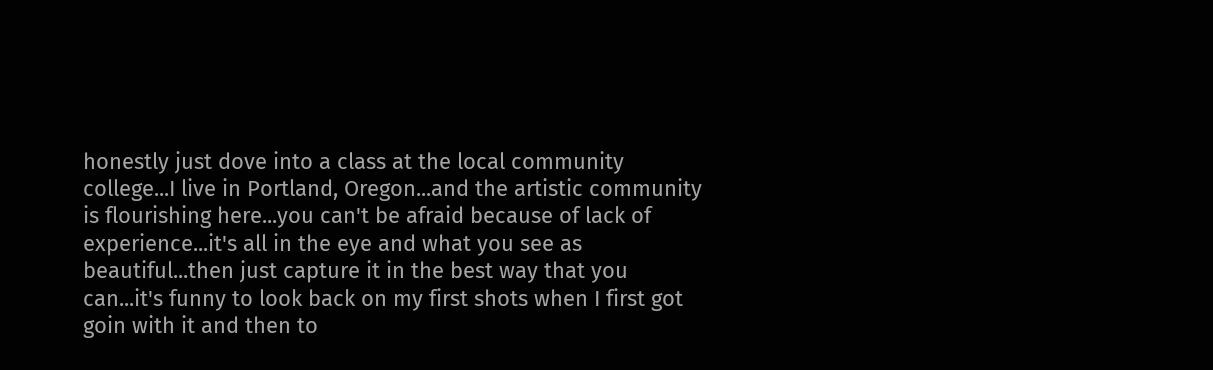honestly just dove into a class at the local community college...I live in Portland, Oregon...and the artistic community is flourishing here...you can't be afraid because of lack of experience...it's all in the eye and what you see as beautiful...then just capture it in the best way that you can...it's funny to look back on my first shots when I first got goin with it and then to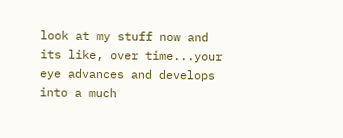look at my stuff now and its like, over time...your eye advances and develops into a much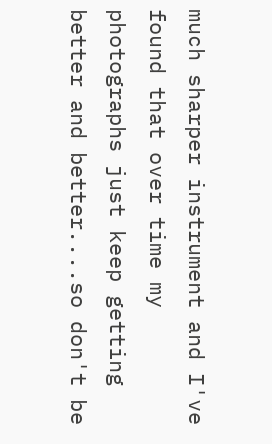much sharper instrument and I've found that over time my photographs just keep getting better and better....so don't be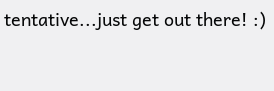tentative...just get out there! :)